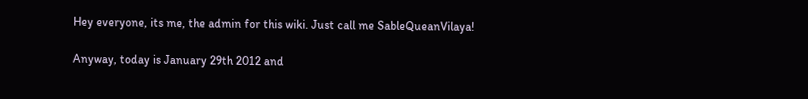Hey everyone, its me, the admin for this wiki. Just call me SableQueanVilaya!

Anyway, today is January 29th 2012 and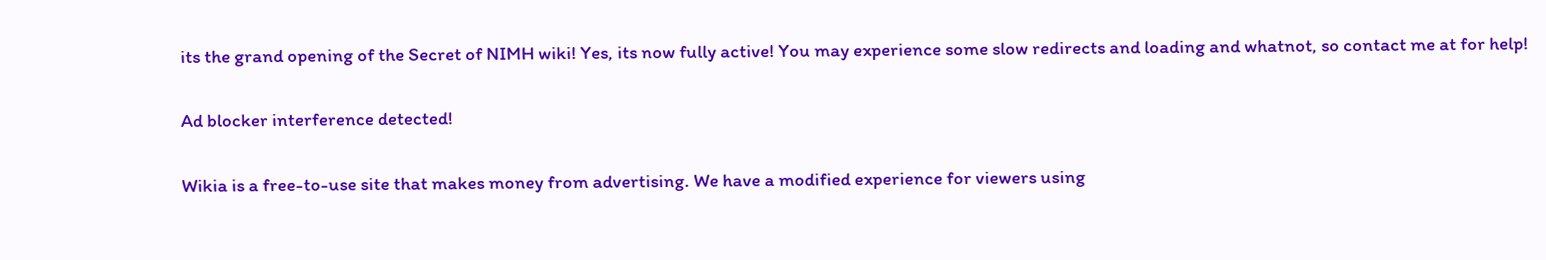its the grand opening of the Secret of NIMH wiki! Yes, its now fully active! You may experience some slow redirects and loading and whatnot, so contact me at for help!

Ad blocker interference detected!

Wikia is a free-to-use site that makes money from advertising. We have a modified experience for viewers using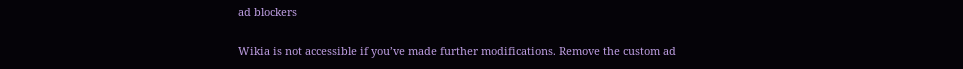ad blockers

Wikia is not accessible if you’ve made further modifications. Remove the custom ad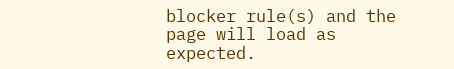blocker rule(s) and the page will load as expected.